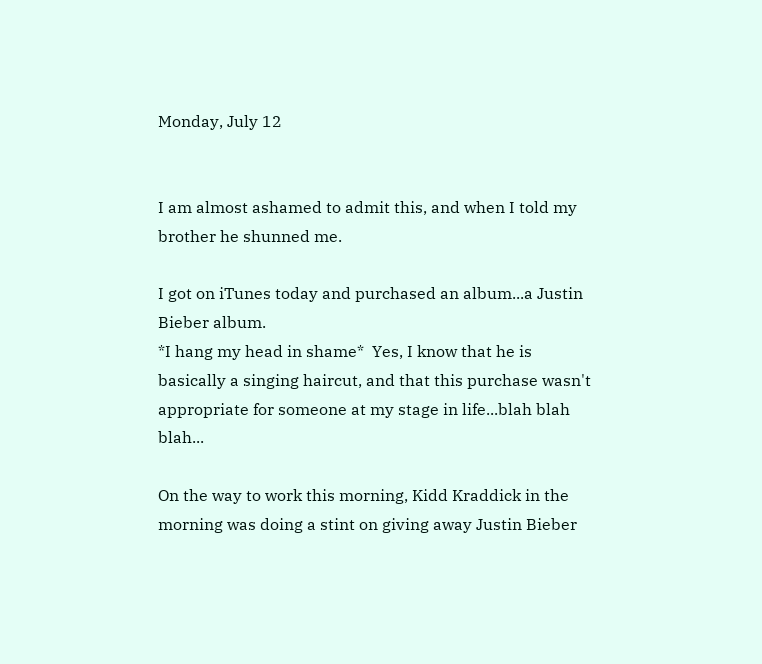Monday, July 12


I am almost ashamed to admit this, and when I told my brother he shunned me.

I got on iTunes today and purchased an album...a Justin Bieber album.
*I hang my head in shame*  Yes, I know that he is basically a singing haircut, and that this purchase wasn't appropriate for someone at my stage in life...blah blah blah...

On the way to work this morning, Kidd Kraddick in the morning was doing a stint on giving away Justin Bieber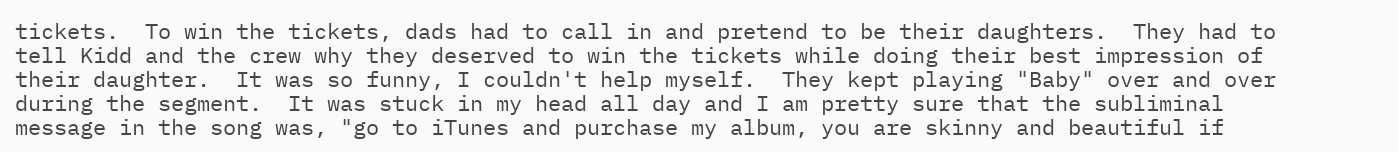tickets.  To win the tickets, dads had to call in and pretend to be their daughters.  They had to tell Kidd and the crew why they deserved to win the tickets while doing their best impression of their daughter.  It was so funny, I couldn't help myself.  They kept playing "Baby" over and over during the segment.  It was stuck in my head all day and I am pretty sure that the subliminal message in the song was, "go to iTunes and purchase my album, you are skinny and beautiful if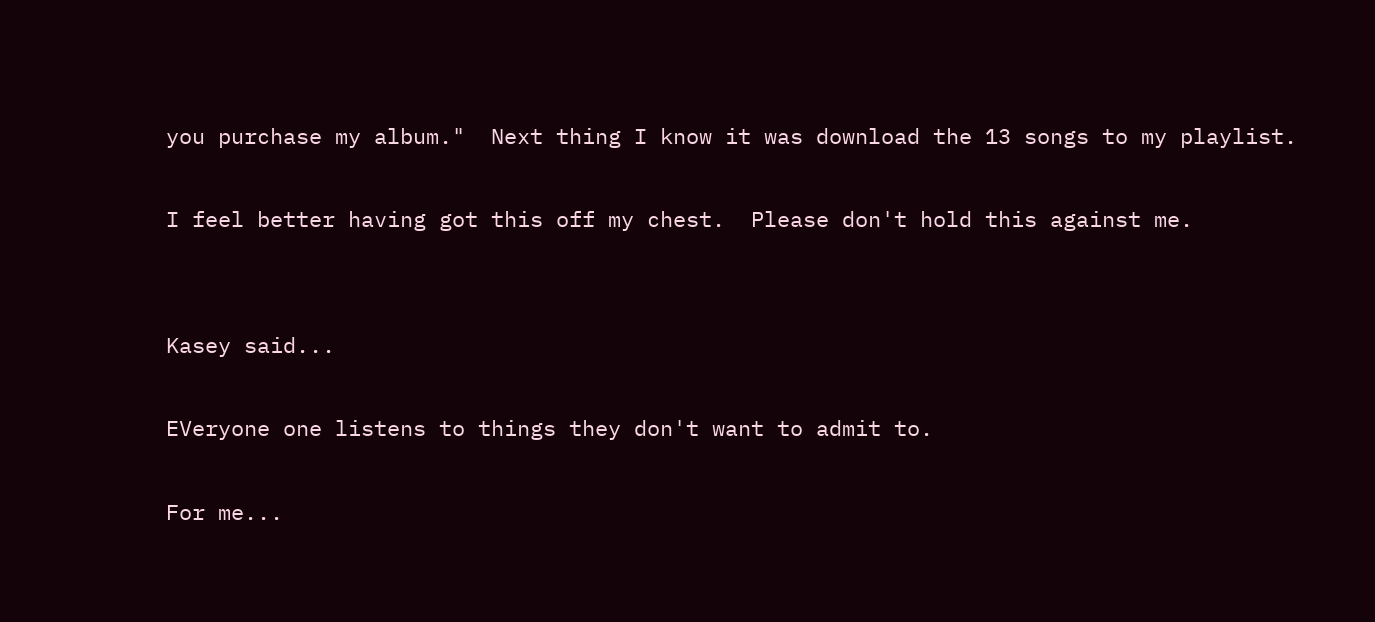you purchase my album."  Next thing I know it was download the 13 songs to my playlist.

I feel better having got this off my chest.  Please don't hold this against me.


Kasey said...

EVeryone one listens to things they don't want to admit to.

For me...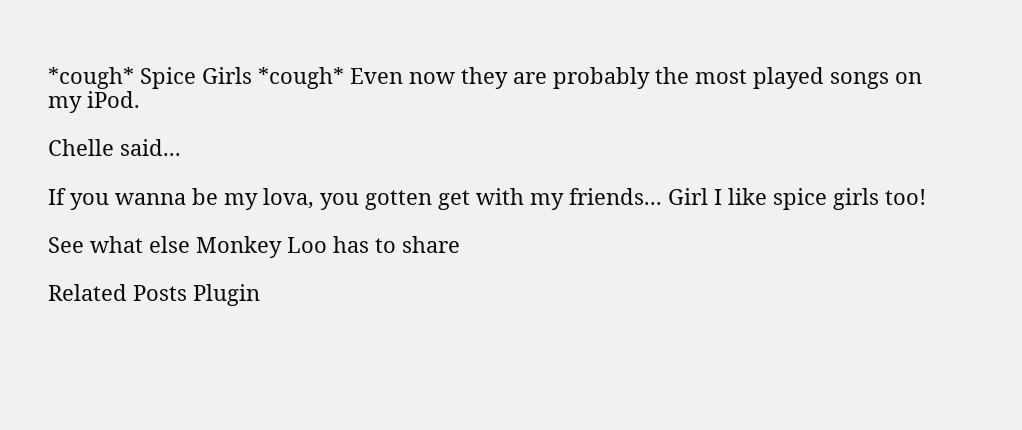*cough* Spice Girls *cough* Even now they are probably the most played songs on my iPod.

Chelle said...

If you wanna be my lova, you gotten get with my friends... Girl I like spice girls too!

See what else Monkey Loo has to share

Related Posts Plugin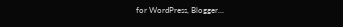for WordPress, Blogger...